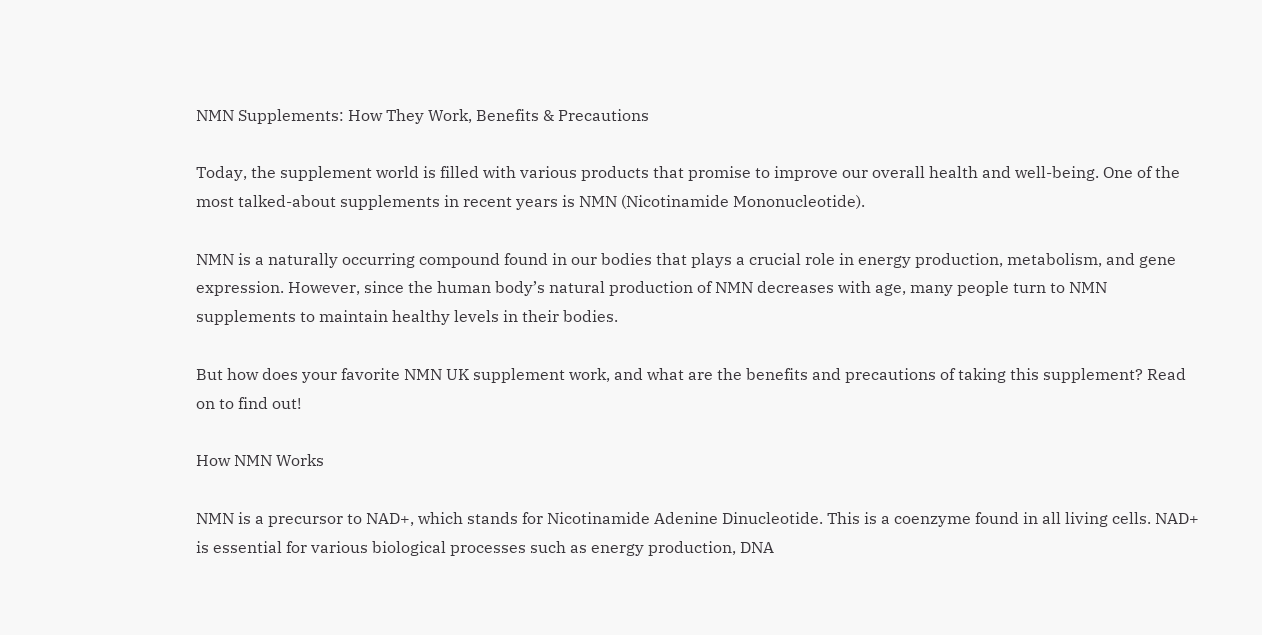NMN Supplements: How They Work, Benefits & Precautions

Today, the supplement world is filled with various products that promise to improve our overall health and well-being. One of the most talked-about supplements in recent years is NMN (Nicotinamide Mononucleotide).

NMN is a naturally occurring compound found in our bodies that plays a crucial role in energy production, metabolism, and gene expression. However, since the human body’s natural production of NMN decreases with age, many people turn to NMN supplements to maintain healthy levels in their bodies.

But how does your favorite NMN UK supplement work, and what are the benefits and precautions of taking this supplement? Read on to find out!

How NMN Works

NMN is a precursor to NAD+, which stands for Nicotinamide Adenine Dinucleotide. This is a coenzyme found in all living cells. NAD+ is essential for various biological processes such as energy production, DNA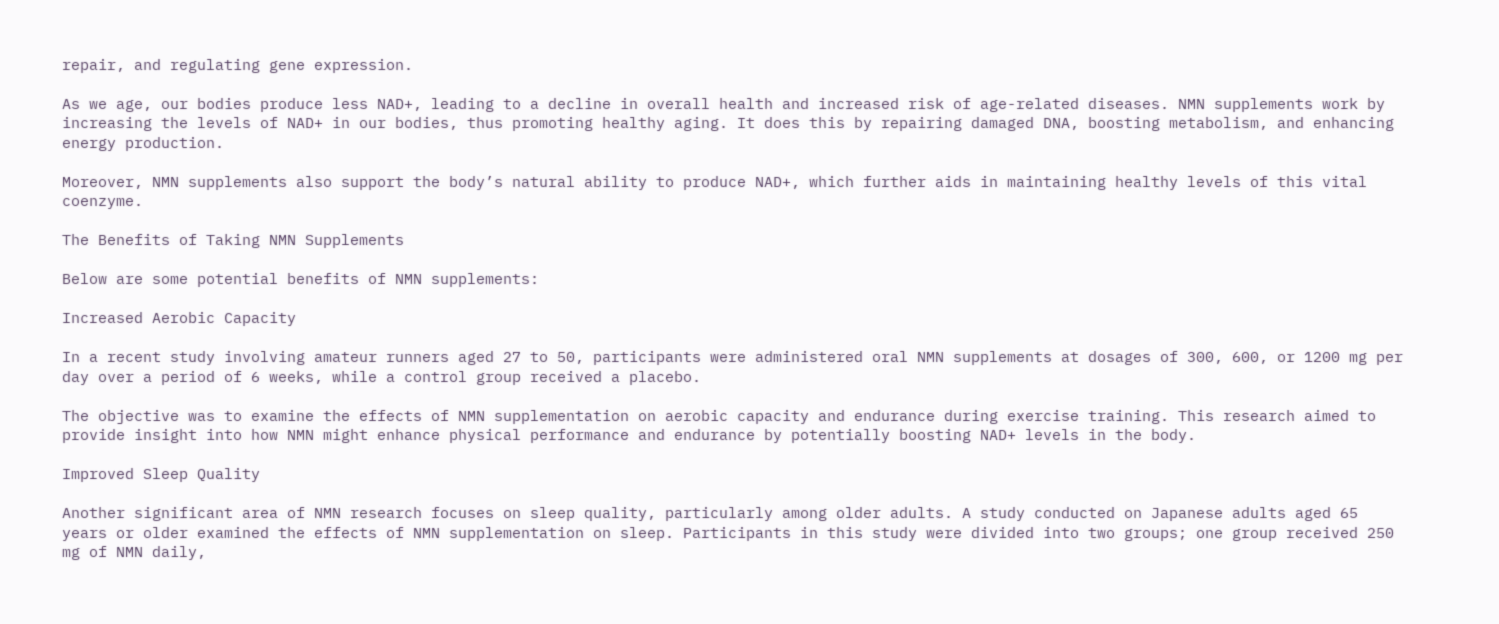repair, and regulating gene expression.

As we age, our bodies produce less NAD+, leading to a decline in overall health and increased risk of age-related diseases. NMN supplements work by increasing the levels of NAD+ in our bodies, thus promoting healthy aging. It does this by repairing damaged DNA, boosting metabolism, and enhancing energy production.

Moreover, NMN supplements also support the body’s natural ability to produce NAD+, which further aids in maintaining healthy levels of this vital coenzyme.

The Benefits of Taking NMN Supplements

Below are some potential benefits of NMN supplements:

Increased Aerobic Capacity

In a recent study involving amateur runners aged 27 to 50, participants were administered oral NMN supplements at dosages of 300, 600, or 1200 mg per day over a period of 6 weeks, while a control group received a placebo.

The objective was to examine the effects of NMN supplementation on aerobic capacity and endurance during exercise training. This research aimed to provide insight into how NMN might enhance physical performance and endurance by potentially boosting NAD+ levels in the body.

Improved Sleep Quality

Another significant area of NMN research focuses on sleep quality, particularly among older adults. A study conducted on Japanese adults aged 65 years or older examined the effects of NMN supplementation on sleep. Participants in this study were divided into two groups; one group received 250 mg of NMN daily,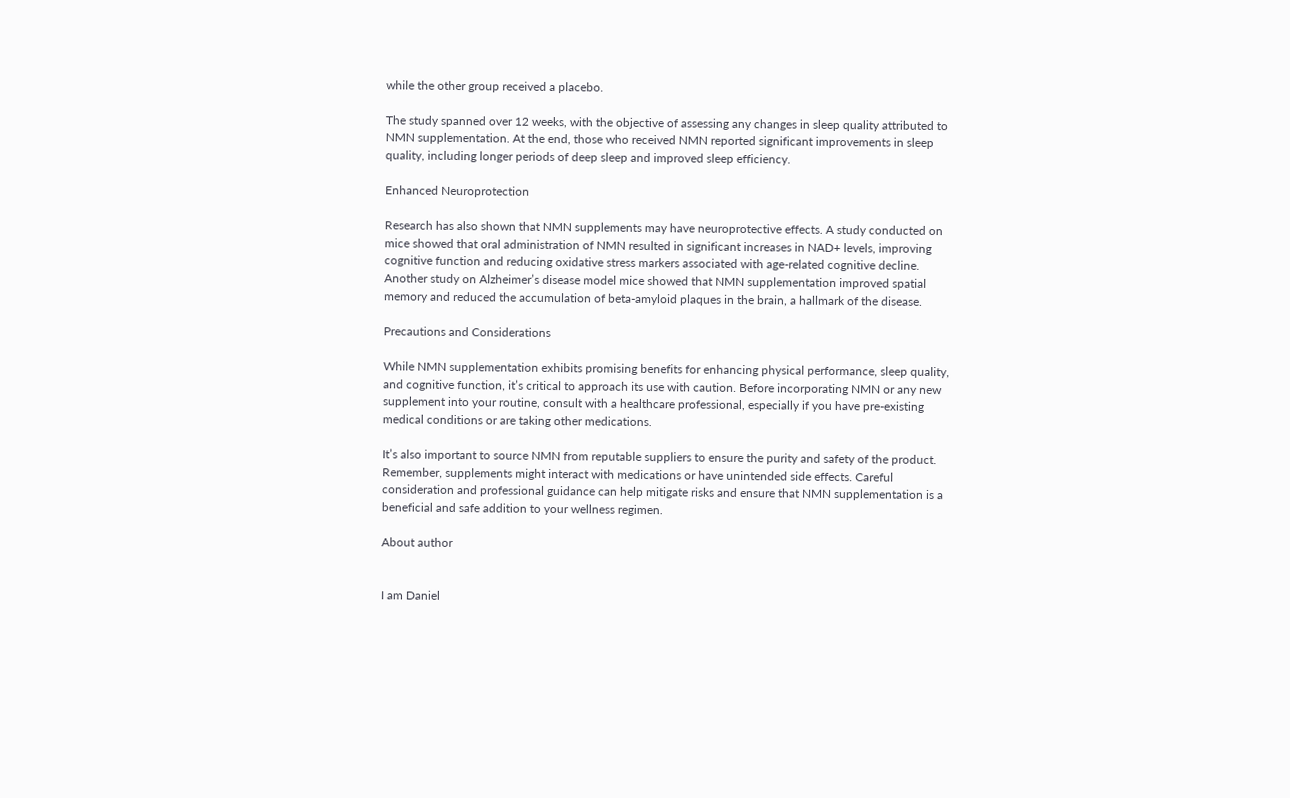while the other group received a placebo.

The study spanned over 12 weeks, with the objective of assessing any changes in sleep quality attributed to NMN supplementation. At the end, those who received NMN reported significant improvements in sleep quality, including longer periods of deep sleep and improved sleep efficiency.

Enhanced Neuroprotection

Research has also shown that NMN supplements may have neuroprotective effects. A study conducted on mice showed that oral administration of NMN resulted in significant increases in NAD+ levels, improving cognitive function and reducing oxidative stress markers associated with age-related cognitive decline. Another study on Alzheimer’s disease model mice showed that NMN supplementation improved spatial memory and reduced the accumulation of beta-amyloid plaques in the brain, a hallmark of the disease.

Precautions and Considerations

While NMN supplementation exhibits promising benefits for enhancing physical performance, sleep quality, and cognitive function, it’s critical to approach its use with caution. Before incorporating NMN or any new supplement into your routine, consult with a healthcare professional, especially if you have pre-existing medical conditions or are taking other medications.

It’s also important to source NMN from reputable suppliers to ensure the purity and safety of the product. Remember, supplements might interact with medications or have unintended side effects. Careful consideration and professional guidance can help mitigate risks and ensure that NMN supplementation is a beneficial and safe addition to your wellness regimen.

About author


I am Daniel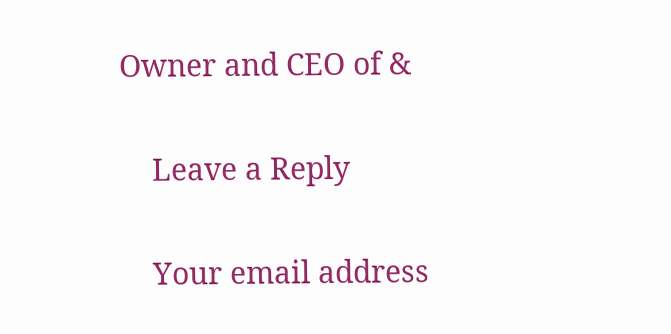Owner and CEO of &

    Leave a Reply

    Your email address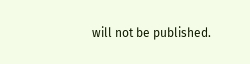will not be published.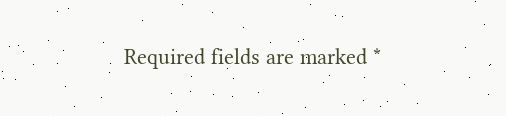Required fields are marked *